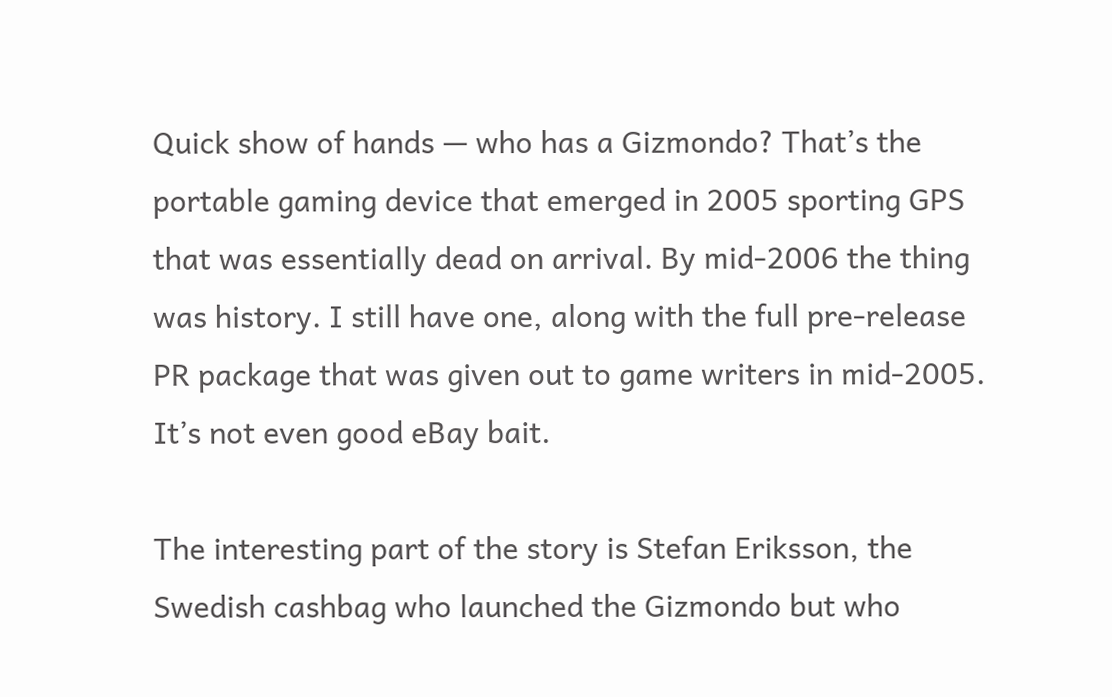Quick show of hands — who has a Gizmondo? That’s the portable gaming device that emerged in 2005 sporting GPS that was essentially dead on arrival. By mid-2006 the thing was history. I still have one, along with the full pre-release PR package that was given out to game writers in mid-2005. It’s not even good eBay bait.

The interesting part of the story is Stefan Eriksson, the Swedish cashbag who launched the Gizmondo but who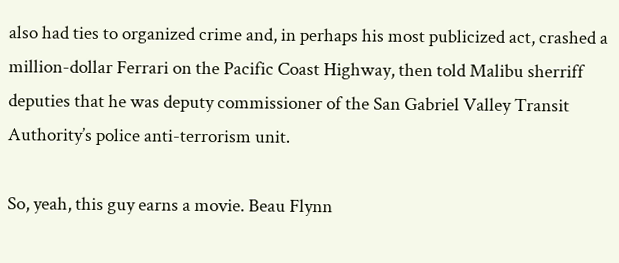also had ties to organized crime and, in perhaps his most publicized act, crashed a million-dollar Ferrari on the Pacific Coast Highway, then told Malibu sherriff deputies that he was deputy commissioner of the San Gabriel Valley Transit Authority’s police anti-terrorism unit.

So, yeah, this guy earns a movie. Beau Flynn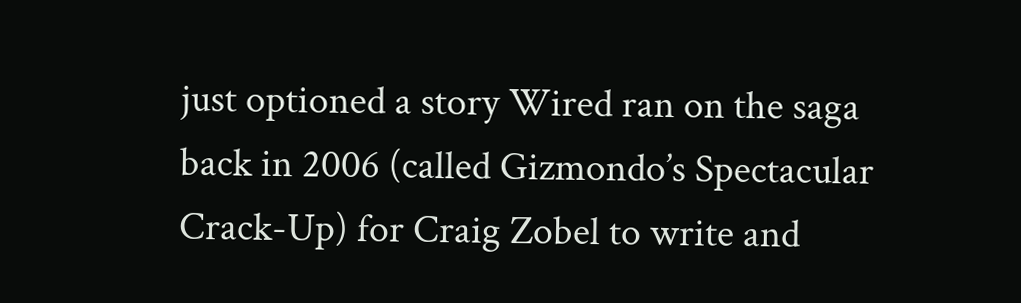just optioned a story Wired ran on the saga back in 2006 (called Gizmondo’s Spectacular Crack-Up) for Craig Zobel to write and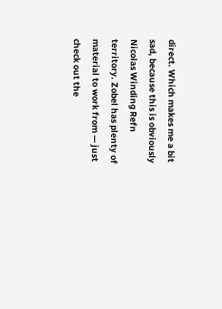direct. Which makes me a bit sad, because this is obviously Nicolas Winding Refn territory. Zobel has plenty of material to work from — just check out the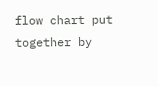flow chart put together by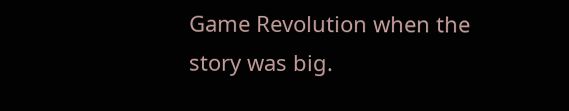Game Revolution when the story was big.